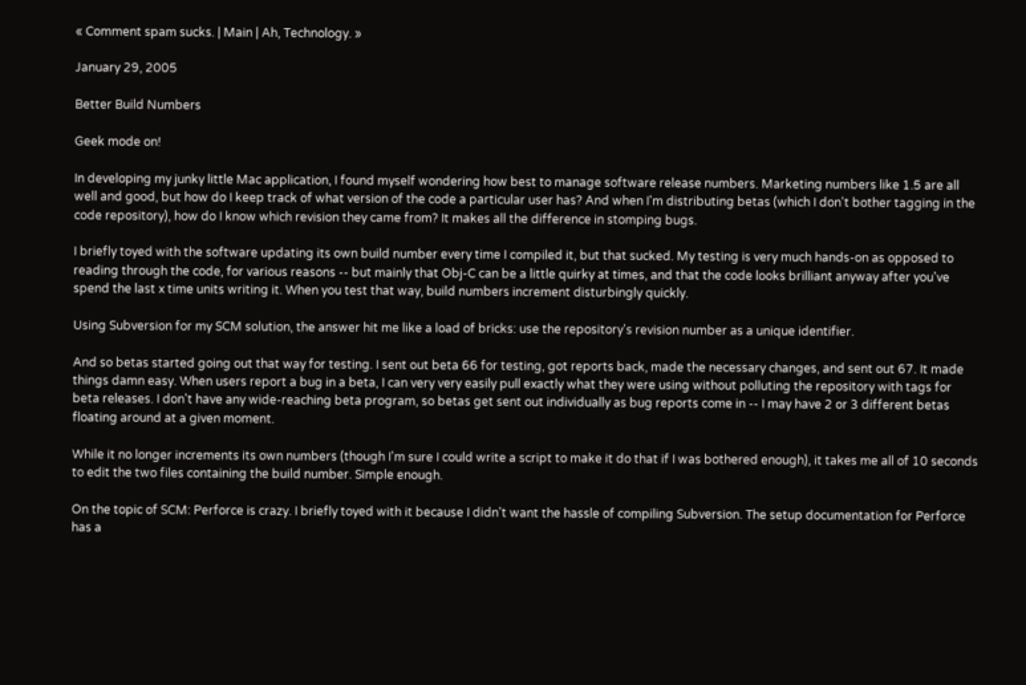« Comment spam sucks. | Main | Ah, Technology. »

January 29, 2005

Better Build Numbers

Geek mode on!

In developing my junky little Mac application, I found myself wondering how best to manage software release numbers. Marketing numbers like 1.5 are all well and good, but how do I keep track of what version of the code a particular user has? And when I'm distributing betas (which I don't bother tagging in the code repository), how do I know which revision they came from? It makes all the difference in stomping bugs.

I briefly toyed with the software updating its own build number every time I compiled it, but that sucked. My testing is very much hands-on as opposed to reading through the code, for various reasons -- but mainly that Obj-C can be a little quirky at times, and that the code looks brilliant anyway after you've spend the last x time units writing it. When you test that way, build numbers increment disturbingly quickly.

Using Subversion for my SCM solution, the answer hit me like a load of bricks: use the repository's revision number as a unique identifier.

And so betas started going out that way for testing. I sent out beta 66 for testing, got reports back, made the necessary changes, and sent out 67. It made things damn easy. When users report a bug in a beta, I can very very easily pull exactly what they were using without polluting the repository with tags for beta releases. I don't have any wide-reaching beta program, so betas get sent out individually as bug reports come in -- I may have 2 or 3 different betas floating around at a given moment.

While it no longer increments its own numbers (though I'm sure I could write a script to make it do that if I was bothered enough), it takes me all of 10 seconds to edit the two files containing the build number. Simple enough.

On the topic of SCM: Perforce is crazy. I briefly toyed with it because I didn't want the hassle of compiling Subversion. The setup documentation for Perforce has a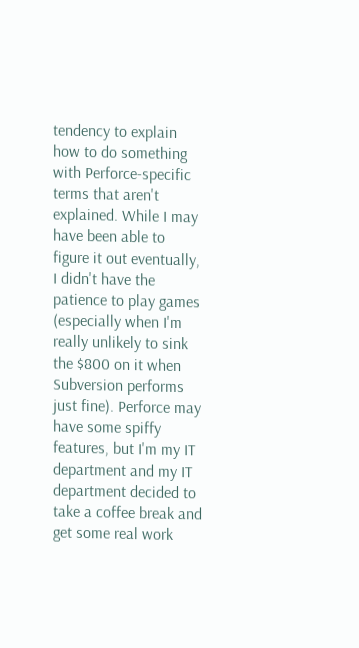tendency to explain how to do something with Perforce-specific terms that aren't explained. While I may have been able to figure it out eventually, I didn't have the patience to play games (especially when I'm really unlikely to sink the $800 on it when Subversion performs just fine). Perforce may have some spiffy features, but I'm my IT department and my IT department decided to take a coffee break and get some real work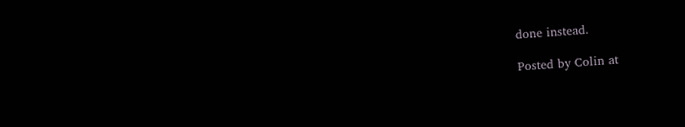done instead.

Posted by Colin at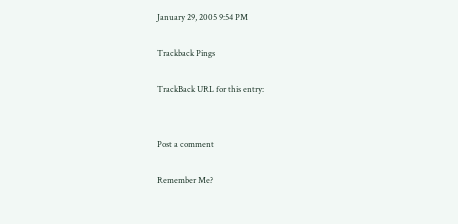January 29, 2005 9:54 PM

Trackback Pings

TrackBack URL for this entry:


Post a comment

Remember Me?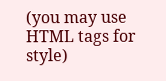(you may use HTML tags for style)